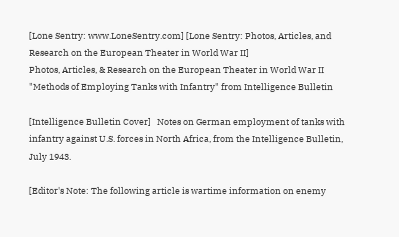[Lone Sentry: www.LoneSentry.com] [Lone Sentry: Photos, Articles, and Research on the European Theater in World War II]
Photos, Articles, & Research on the European Theater in World War II
"Methods of Employing Tanks with Infantry" from Intelligence Bulletin

[Intelligence Bulletin Cover]   Notes on German employment of tanks with infantry against U.S. forces in North Africa, from the Intelligence Bulletin, July 1943.

[Editor's Note: The following article is wartime information on enemy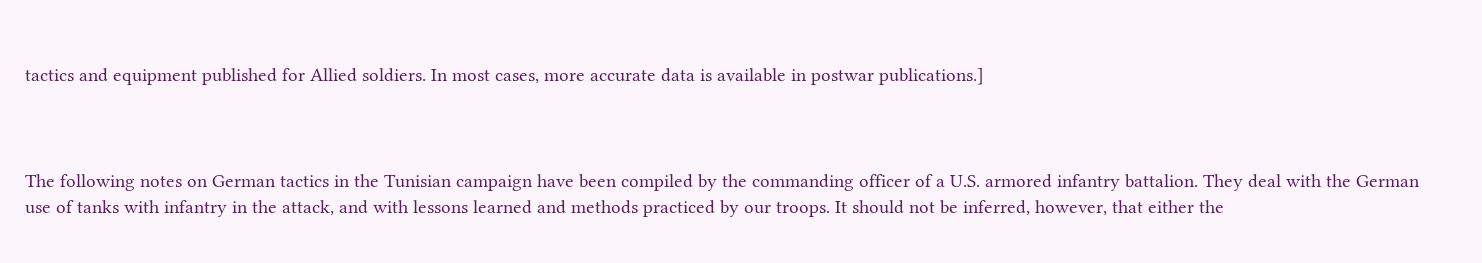tactics and equipment published for Allied soldiers. In most cases, more accurate data is available in postwar publications.]



The following notes on German tactics in the Tunisian campaign have been compiled by the commanding officer of a U.S. armored infantry battalion. They deal with the German use of tanks with infantry in the attack, and with lessons learned and methods practiced by our troops. It should not be inferred, however, that either the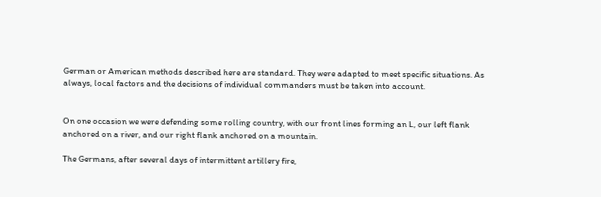German or American methods described here are standard. They were adapted to meet specific situations. As always, local factors and the decisions of individual commanders must be taken into account.


On one occasion we were defending some rolling country, with our front lines forming an L, our left flank anchored on a river, and our right flank anchored on a mountain.

The Germans, after several days of intermittent artillery fire,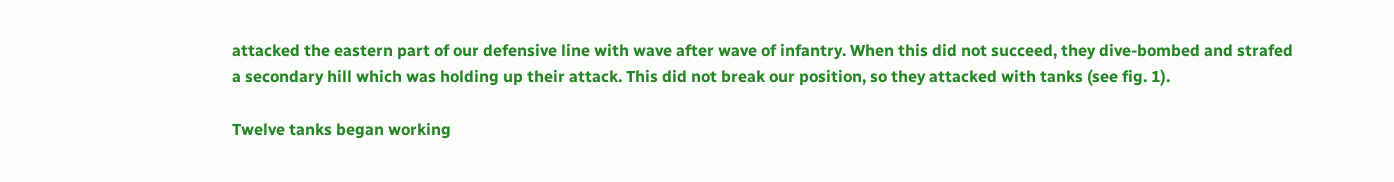attacked the eastern part of our defensive line with wave after wave of infantry. When this did not succeed, they dive-bombed and strafed a secondary hill which was holding up their attack. This did not break our position, so they attacked with tanks (see fig. 1).

Twelve tanks began working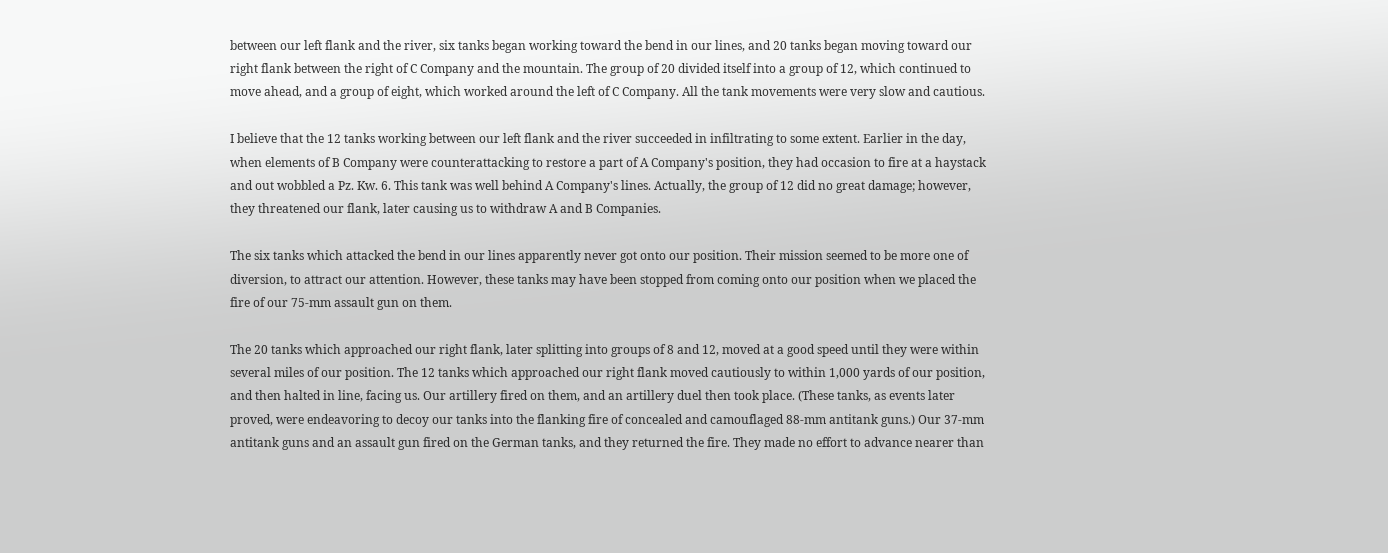between our left flank and the river, six tanks began working toward the bend in our lines, and 20 tanks began moving toward our right flank between the right of C Company and the mountain. The group of 20 divided itself into a group of 12, which continued to move ahead, and a group of eight, which worked around the left of C Company. All the tank movements were very slow and cautious.

I believe that the 12 tanks working between our left flank and the river succeeded in infiltrating to some extent. Earlier in the day, when elements of B Company were counterattacking to restore a part of A Company's position, they had occasion to fire at a haystack and out wobbled a Pz. Kw. 6. This tank was well behind A Company's lines. Actually, the group of 12 did no great damage; however, they threatened our flank, later causing us to withdraw A and B Companies.

The six tanks which attacked the bend in our lines apparently never got onto our position. Their mission seemed to be more one of diversion, to attract our attention. However, these tanks may have been stopped from coming onto our position when we placed the fire of our 75-mm assault gun on them.

The 20 tanks which approached our right flank, later splitting into groups of 8 and 12, moved at a good speed until they were within several miles of our position. The 12 tanks which approached our right flank moved cautiously to within 1,000 yards of our position, and then halted in line, facing us. Our artillery fired on them, and an artillery duel then took place. (These tanks, as events later proved, were endeavoring to decoy our tanks into the flanking fire of concealed and camouflaged 88-mm antitank guns.) Our 37-mm antitank guns and an assault gun fired on the German tanks, and they returned the fire. They made no effort to advance nearer than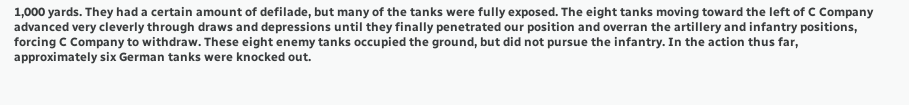1,000 yards. They had a certain amount of defilade, but many of the tanks were fully exposed. The eight tanks moving toward the left of C Company advanced very cleverly through draws and depressions until they finally penetrated our position and overran the artillery and infantry positions, forcing C Company to withdraw. These eight enemy tanks occupied the ground, but did not pursue the infantry. In the action thus far, approximately six German tanks were knocked out.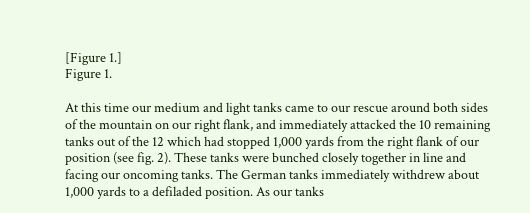[Figure 1.]
Figure 1.

At this time our medium and light tanks came to our rescue around both sides of the mountain on our right flank, and immediately attacked the 10 remaining tanks out of the 12 which had stopped 1,000 yards from the right flank of our position (see fig. 2). These tanks were bunched closely together in line and facing our oncoming tanks. The German tanks immediately withdrew about 1,000 yards to a defiladed position. As our tanks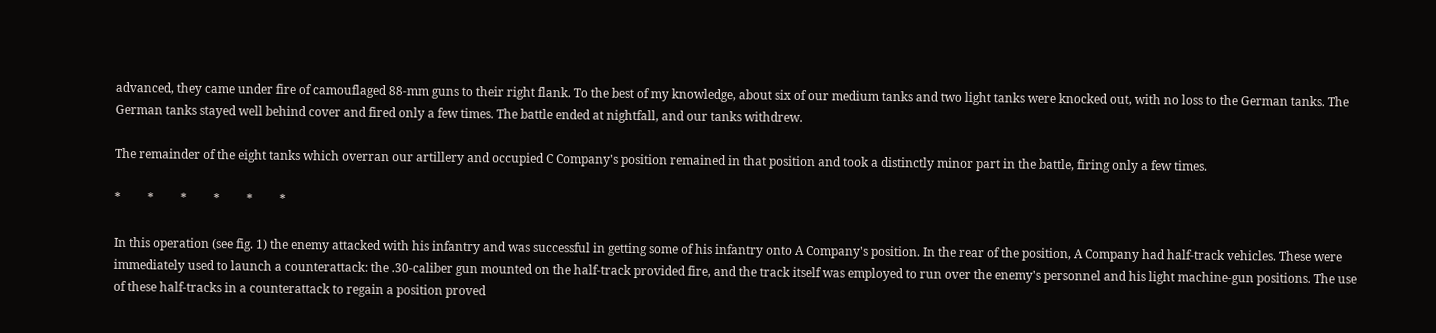advanced, they came under fire of camouflaged 88-mm guns to their right flank. To the best of my knowledge, about six of our medium tanks and two light tanks were knocked out, with no loss to the German tanks. The German tanks stayed well behind cover and fired only a few times. The battle ended at nightfall, and our tanks withdrew.

The remainder of the eight tanks which overran our artillery and occupied C Company's position remained in that position and took a distinctly minor part in the battle, firing only a few times.

*         *         *         *         *         *

In this operation (see fig. 1) the enemy attacked with his infantry and was successful in getting some of his infantry onto A Company's position. In the rear of the position, A Company had half-track vehicles. These were immediately used to launch a counterattack: the .30-caliber gun mounted on the half-track provided fire, and the track itself was employed to run over the enemy's personnel and his light machine-gun positions. The use of these half-tracks in a counterattack to regain a position proved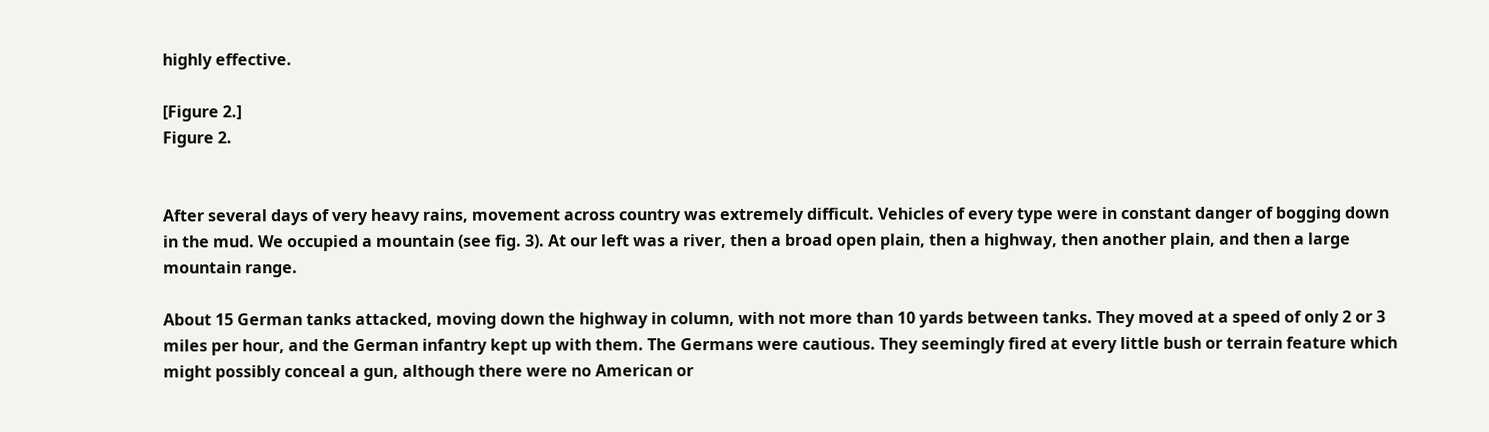highly effective.

[Figure 2.]
Figure 2.


After several days of very heavy rains, movement across country was extremely difficult. Vehicles of every type were in constant danger of bogging down in the mud. We occupied a mountain (see fig. 3). At our left was a river, then a broad open plain, then a highway, then another plain, and then a large mountain range.

About 15 German tanks attacked, moving down the highway in column, with not more than 10 yards between tanks. They moved at a speed of only 2 or 3 miles per hour, and the German infantry kept up with them. The Germans were cautious. They seemingly fired at every little bush or terrain feature which might possibly conceal a gun, although there were no American or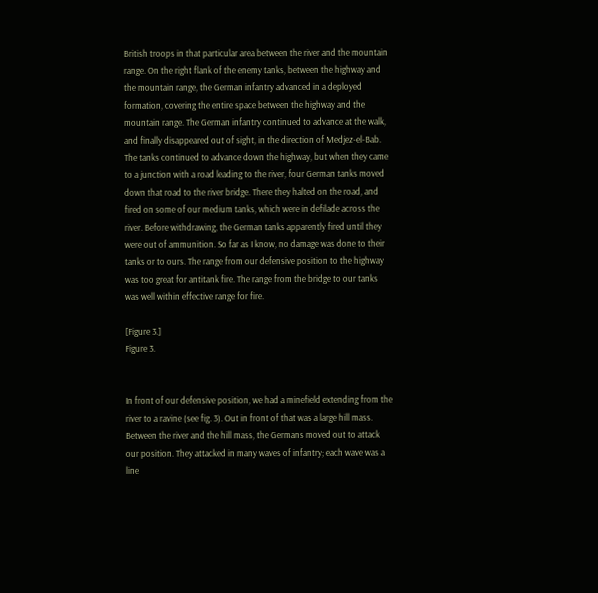British troops in that particular area between the river and the mountain range. On the right flank of the enemy tanks, between the highway and the mountain range, the German infantry advanced in a deployed formation, covering the entire space between the highway and the mountain range. The German infantry continued to advance at the walk, and finally disappeared out of sight, in the direction of Medjez-el-Bab. The tanks continued to advance down the highway, but when they came to a junction with a road leading to the river, four German tanks moved down that road to the river bridge. There they halted on the road, and fired on some of our medium tanks, which were in defilade across the river. Before withdrawing, the German tanks apparently fired until they were out of ammunition. So far as I know, no damage was done to their tanks or to ours. The range from our defensive position to the highway was too great for antitank fire. The range from the bridge to our tanks was well within effective range for fire.

[Figure 3.]
Figure 3.


In front of our defensive position, we had a minefield extending from the river to a ravine (see fig. 3). Out in front of that was a large hill mass. Between the river and the hill mass, the Germans moved out to attack our position. They attacked in many waves of infantry; each wave was a line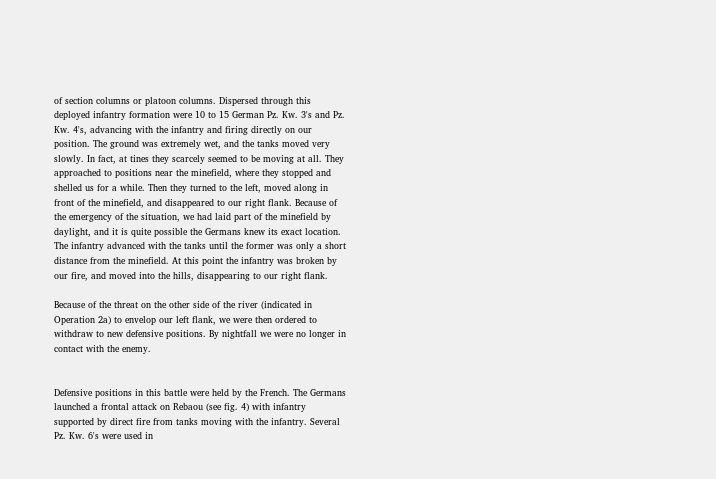of section columns or platoon columns. Dispersed through this deployed infantry formation were 10 to 15 German Pz. Kw. 3's and Pz. Kw. 4's, advancing with the infantry and firing directly on our position. The ground was extremely wet, and the tanks moved very slowly. In fact, at tines they scarcely seemed to be moving at all. They approached to positions near the minefield, where they stopped and shelled us for a while. Then they turned to the left, moved along in front of the minefield, and disappeared to our right flank. Because of the emergency of the situation, we had laid part of the minefield by daylight, and it is quite possible the Germans knew its exact location. The infantry advanced with the tanks until the former was only a short distance from the minefield. At this point the infantry was broken by our fire, and moved into the hills, disappearing to our right flank.

Because of the threat on the other side of the river (indicated in Operation 2a) to envelop our left flank, we were then ordered to withdraw to new defensive positions. By nightfall we were no longer in contact with the enemy.


Defensive positions in this battle were held by the French. The Germans launched a frontal attack on Rebaou (see fig. 4) with infantry supported by direct fire from tanks moving with the infantry. Several Pz. Kw. 6's were used in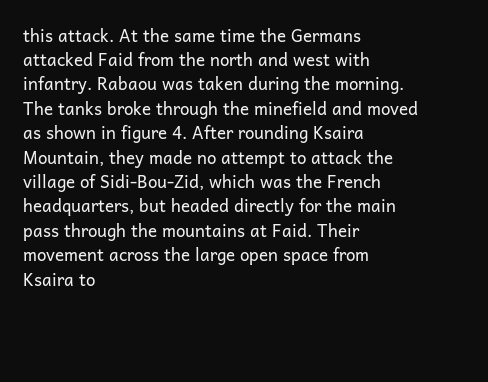this attack. At the same time the Germans attacked Faid from the north and west with infantry. Rabaou was taken during the morning. The tanks broke through the minefield and moved as shown in figure 4. After rounding Ksaira Mountain, they made no attempt to attack the village of Sidi-Bou-Zid, which was the French headquarters, but headed directly for the main pass through the mountains at Faid. Their movement across the large open space from Ksaira to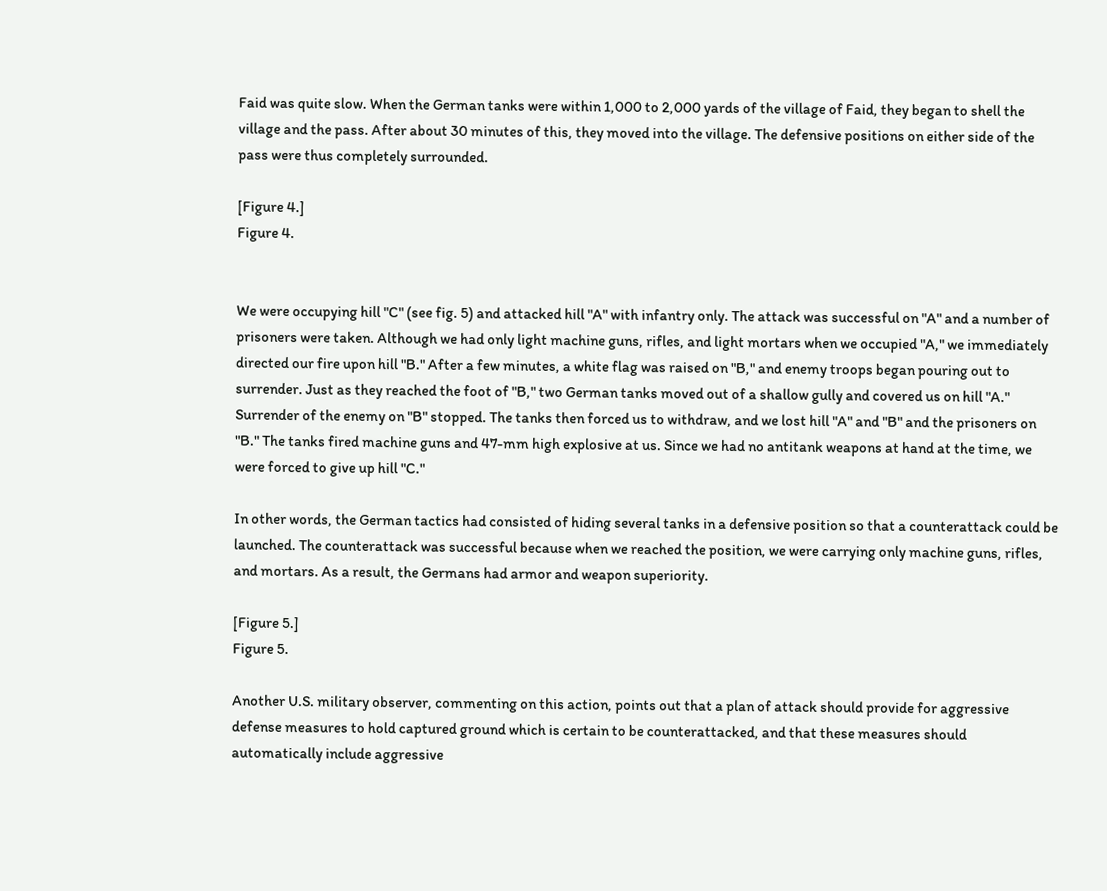Faid was quite slow. When the German tanks were within 1,000 to 2,000 yards of the village of Faid, they began to shell the village and the pass. After about 30 minutes of this, they moved into the village. The defensive positions on either side of the pass were thus completely surrounded.

[Figure 4.]
Figure 4.


We were occupying hill "C" (see fig. 5) and attacked hill "A" with infantry only. The attack was successful on "A" and a number of prisoners were taken. Although we had only light machine guns, rifles, and light mortars when we occupied "A," we immediately directed our fire upon hill "B." After a few minutes, a white flag was raised on "B," and enemy troops began pouring out to surrender. Just as they reached the foot of "B," two German tanks moved out of a shallow gully and covered us on hill "A." Surrender of the enemy on "B" stopped. The tanks then forced us to withdraw, and we lost hill "A" and "B" and the prisoners on "B." The tanks fired machine guns and 47-mm high explosive at us. Since we had no antitank weapons at hand at the time, we were forced to give up hill "C."

In other words, the German tactics had consisted of hiding several tanks in a defensive position so that a counterattack could be launched. The counterattack was successful because when we reached the position, we were carrying only machine guns, rifles, and mortars. As a result, the Germans had armor and weapon superiority.

[Figure 5.]
Figure 5.

Another U.S. military observer, commenting on this action, points out that a plan of attack should provide for aggressive defense measures to hold captured ground which is certain to be counterattacked, and that these measures should automatically include aggressive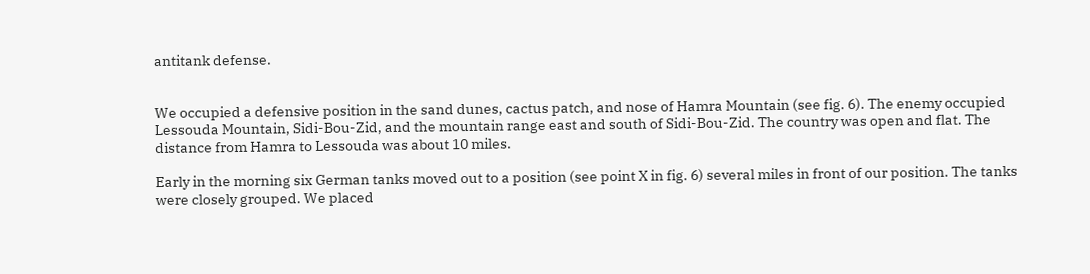antitank defense.


We occupied a defensive position in the sand dunes, cactus patch, and nose of Hamra Mountain (see fig. 6). The enemy occupied Lessouda Mountain, Sidi-Bou-Zid, and the mountain range east and south of Sidi-Bou-Zid. The country was open and flat. The distance from Hamra to Lessouda was about 10 miles.

Early in the morning six German tanks moved out to a position (see point X in fig. 6) several miles in front of our position. The tanks were closely grouped. We placed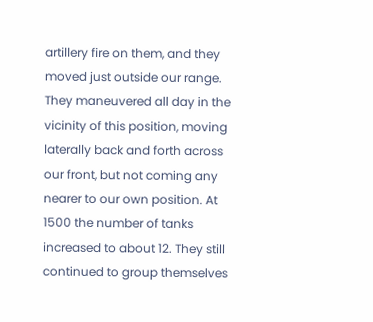artillery fire on them, and they moved just outside our range. They maneuvered all day in the vicinity of this position, moving laterally back and forth across our front, but not coming any nearer to our own position. At 1500 the number of tanks increased to about 12. They still continued to group themselves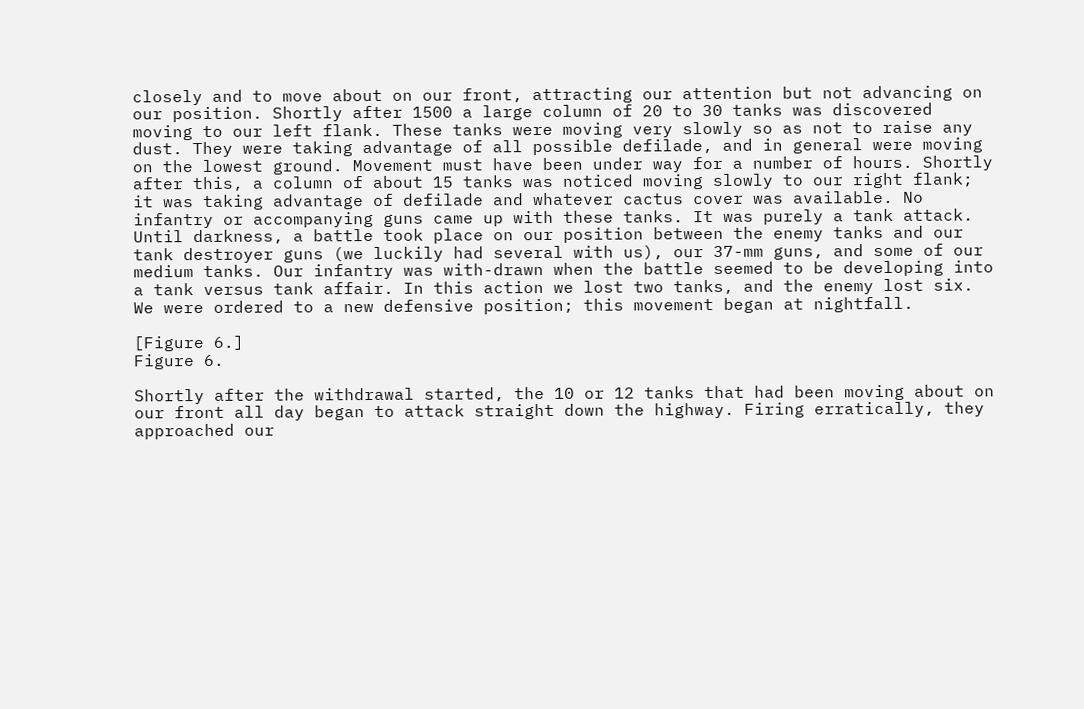closely and to move about on our front, attracting our attention but not advancing on our position. Shortly after 1500 a large column of 20 to 30 tanks was discovered moving to our left flank. These tanks were moving very slowly so as not to raise any dust. They were taking advantage of all possible defilade, and in general were moving on the lowest ground. Movement must have been under way for a number of hours. Shortly after this, a column of about 15 tanks was noticed moving slowly to our right flank; it was taking advantage of defilade and whatever cactus cover was available. No infantry or accompanying guns came up with these tanks. It was purely a tank attack. Until darkness, a battle took place on our position between the enemy tanks and our tank destroyer guns (we luckily had several with us), our 37-mm guns, and some of our medium tanks. Our infantry was with-drawn when the battle seemed to be developing into a tank versus tank affair. In this action we lost two tanks, and the enemy lost six. We were ordered to a new defensive position; this movement began at nightfall.

[Figure 6.]
Figure 6.

Shortly after the withdrawal started, the 10 or 12 tanks that had been moving about on our front all day began to attack straight down the highway. Firing erratically, they approached our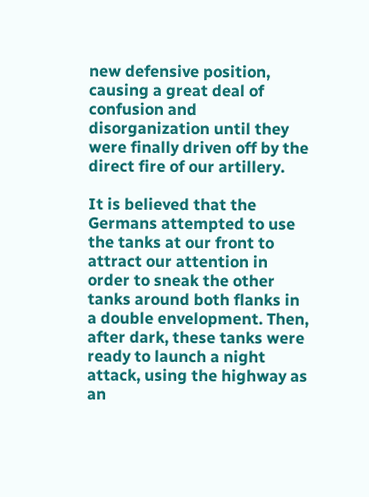new defensive position, causing a great deal of confusion and disorganization until they were finally driven off by the direct fire of our artillery.

It is believed that the Germans attempted to use the tanks at our front to attract our attention in order to sneak the other tanks around both flanks in a double envelopment. Then, after dark, these tanks were ready to launch a night attack, using the highway as an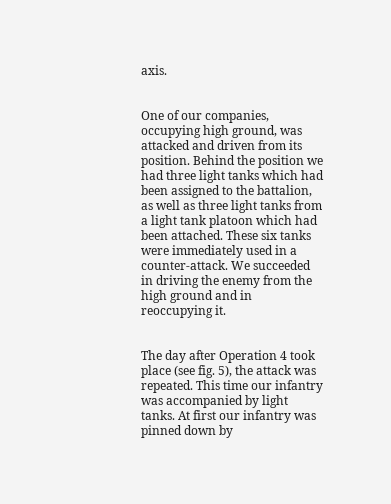axis.


One of our companies, occupying high ground, was attacked and driven from its position. Behind the position we had three light tanks which had been assigned to the battalion, as well as three light tanks from a light tank platoon which had been attached. These six tanks were immediately used in a counter-attack. We succeeded in driving the enemy from the high ground and in reoccupying it.


The day after Operation 4 took place (see fig. 5), the attack was repeated. This time our infantry was accompanied by light tanks. At first our infantry was pinned down by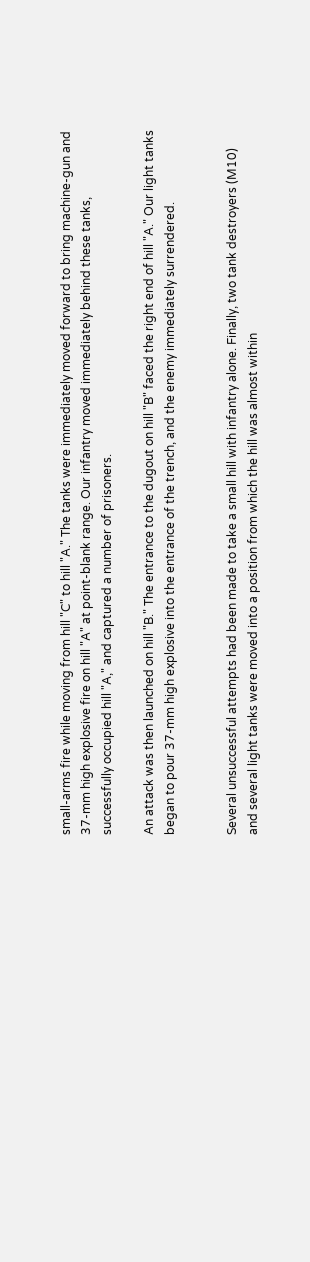small-arms fire while moving from hill "C" to hill "A." The tanks were immediately moved forward to bring machine-gun and 37-mm high explosive fire on hill "A" at point-blank range. Our infantry moved immediately behind these tanks, successfully occupied hill "A," and captured a number of prisoners.

An attack was then launched on hill "B." The entrance to the dugout on hill "B" faced the right end of hill "A." Our light tanks began to pour 37-mm high explosive into the entrance of the trench, and the enemy immediately surrendered.


Several unsuccessful attempts had been made to take a small hill with infantry alone. Finally, two tank destroyers (M10) and several light tanks were moved into a position from which the hill was almost within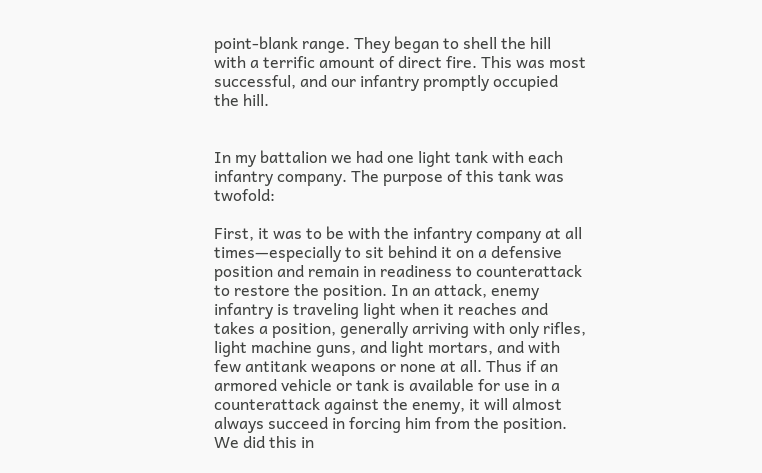point-blank range. They began to shell the hill with a terrific amount of direct fire. This was most successful, and our infantry promptly occupied the hill.


In my battalion we had one light tank with each infantry company. The purpose of this tank was twofold:

First, it was to be with the infantry company at all times—especially to sit behind it on a defensive position and remain in readiness to counterattack to restore the position. In an attack, enemy infantry is traveling light when it reaches and takes a position, generally arriving with only rifles, light machine guns, and light mortars, and with few antitank weapons or none at all. Thus if an armored vehicle or tank is available for use in a counterattack against the enemy, it will almost always succeed in forcing him from the position. We did this in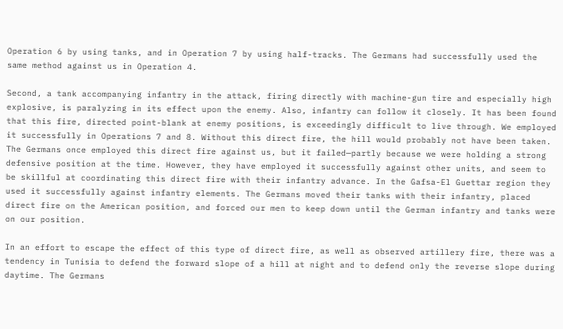Operation 6 by using tanks, and in Operation 7 by using half-tracks. The Germans had successfully used the same method against us in Operation 4.

Second, a tank accompanying infantry in the attack, firing directly with machine-gun tire and especially high explosive, is paralyzing in its effect upon the enemy. Also, infantry can follow it closely. It has been found that this fire, directed point-blank at enemy positions, is exceedingly difficult to live through. We employed it successfully in Operations 7 and 8. Without this direct fire, the hill would probably not have been taken. The Germans once employed this direct fire against us, but it failed—partly because we were holding a strong defensive position at the time. However, they have employed it successfully against other units, and seem to be skillful at coordinating this direct fire with their infantry advance. In the Gafsa-El Guettar region they used it successfully against infantry elements. The Germans moved their tanks with their infantry, placed direct fire on the American position, and forced our men to keep down until the German infantry and tanks were on our position.

In an effort to escape the effect of this type of direct fire, as well as observed artillery fire, there was a tendency in Tunisia to defend the forward slope of a hill at night and to defend only the reverse slope during daytime. The Germans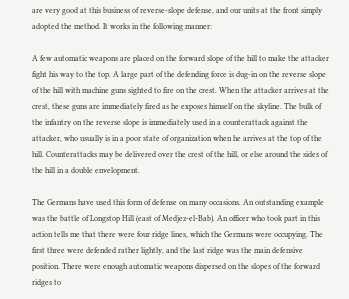are very good at this business of reverse-slope defense, and our units at the front simply adopted the method. It works in the following manner:

A few automatic weapons are placed on the forward slope of the hill to make the attacker fight his way to the top. A large part of the defending force is dug-in on the reverse slope of the hill with machine guns sighted to fire on the crest. When the attacker arrives at the crest, these guns are immediately fired as he exposes himself on the skyline. The bulk of the infantry on the reverse slope is immediately used in a counterattack against the attacker, who usually is in a poor state of organization when he arrives at the top of the hill. Counterattacks may be delivered over the crest of the hill, or else around the sides of the hill in a double envelopment.

The Germans have used this form of defense on many occasions. An outstanding example was the battle of Longstop Hill (east of Medjez-el-Bab). An officer who took part in this action tells me that there were four ridge lines, which the Germans were occupying. The first three were defended rather lightly, and the last ridge was the main defensive position. There were enough automatic weapons dispersed on the slopes of the forward ridges to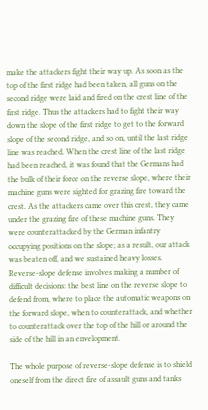make the attackers fight their way up. As soon as the top of the first ridge had been taken, all guns on the second ridge were laid and fired on the crest line of the first ridge. Thus the attackers had to fight their way down the slope of the first ridge to get to the forward slope of the second ridge, and so on, until the last ridge line was reached. When the crest line of the last ridge had been reached, it was found that the Germans had the bulk of their force on the reverse slope, where their machine guns were sighted for grazing fire toward the crest. As the attackers came over this crest, they came under the grazing fire of these machine guns. They were counterattacked by the German infantry occupying positions on the slope; as a result, our attack was beaten off, and we sustained heavy losses. Reverse-slope defense involves making a number of difficult decisions: the best line on the reverse slope to defend from, where to place the automatic weapons on the forward slope, when to counterattack, and whether to counterattack over the top of the hill or around the side of the hill in an envelopment.

The whole purpose of reverse-slope defense is to shield oneself from the direct fire of assault guns and tanks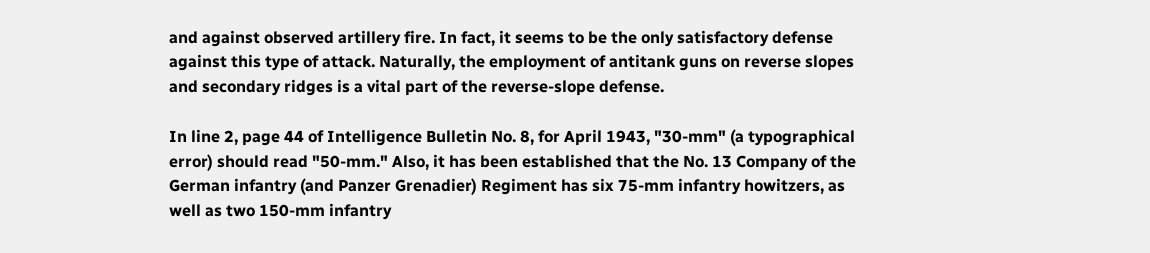and against observed artillery fire. In fact, it seems to be the only satisfactory defense against this type of attack. Naturally, the employment of antitank guns on reverse slopes and secondary ridges is a vital part of the reverse-slope defense.

In line 2, page 44 of Intelligence Bulletin No. 8, for April 1943, "30-mm" (a typographical error) should read "50-mm." Also, it has been established that the No. 13 Company of the German infantry (and Panzer Grenadier) Regiment has six 75-mm infantry howitzers, as well as two 150-mm infantry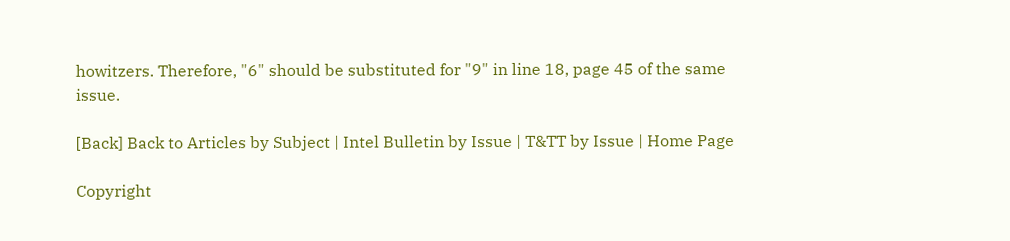howitzers. Therefore, "6" should be substituted for "9" in line 18, page 45 of the same issue.

[Back] Back to Articles by Subject | Intel Bulletin by Issue | T&TT by Issue | Home Page

Copyright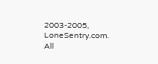2003-2005, LoneSentry.com. All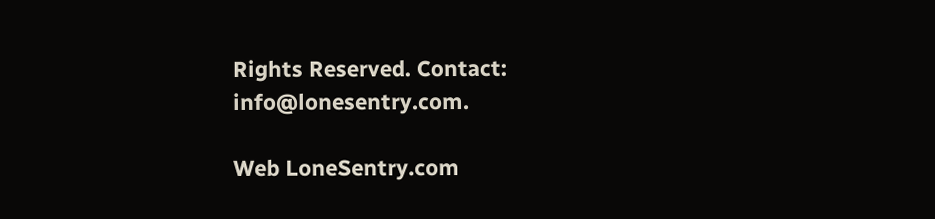Rights Reserved. Contact: info@lonesentry.com.

Web LoneSentry.com